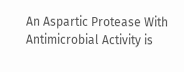An Aspartic Protease With Antimicrobial Activity is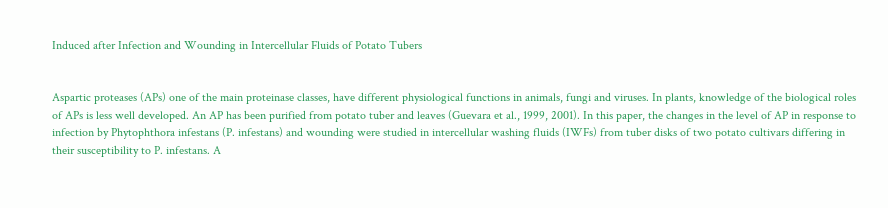Induced after Infection and Wounding in Intercellular Fluids of Potato Tubers


Aspartic proteases (APs) one of the main proteinase classes, have different physiological functions in animals, fungi and viruses. In plants, knowledge of the biological roles of APs is less well developed. An AP has been purified from potato tuber and leaves (Guevara et al., 1999, 2001). In this paper, the changes in the level of AP in response to infection by Phytophthora infestans (P. infestans) and wounding were studied in intercellular washing fluids (IWFs) from tuber disks of two potato cultivars differing in their susceptibility to P. infestans. A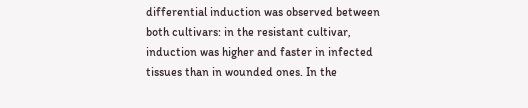differential induction was observed between both cultivars: in the resistant cultivar, induction was higher and faster in infected tissues than in wounded ones. In the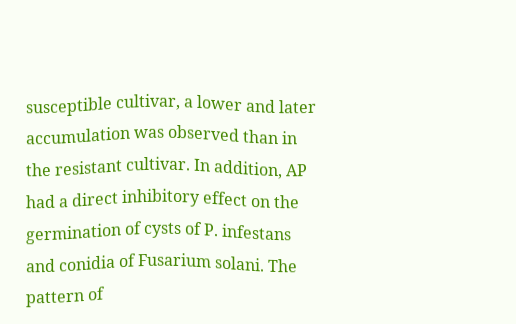susceptible cultivar, a lower and later accumulation was observed than in the resistant cultivar. In addition, AP had a direct inhibitory effect on the germination of cysts of P. infestans and conidia of Fusarium solani. The pattern of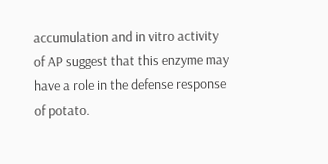accumulation and in vitro activity of AP suggest that this enzyme may have a role in the defense response of potato.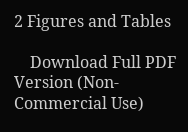2 Figures and Tables

    Download Full PDF Version (Non-Commercial Use)